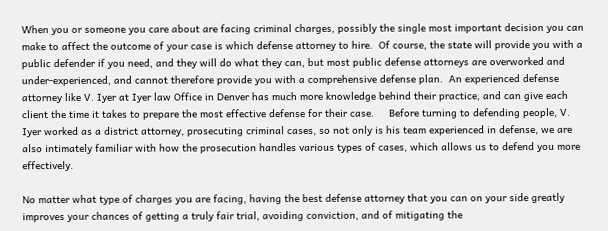When you or someone you care about are facing criminal charges, possibly the single most important decision you can make to affect the outcome of your case is which defense attorney to hire.  Of course, the state will provide you with a public defender if you need, and they will do what they can, but most public defense attorneys are overworked and under-experienced, and cannot therefore provide you with a comprehensive defense plan.  An experienced defense attorney like V. Iyer at Iyer law Office in Denver has much more knowledge behind their practice, and can give each client the time it takes to prepare the most effective defense for their case.     Before turning to defending people, V. Iyer worked as a district attorney, prosecuting criminal cases, so not only is his team experienced in defense, we are also intimately familiar with how the prosecution handles various types of cases, which allows us to defend you more effectively.

No matter what type of charges you are facing, having the best defense attorney that you can on your side greatly improves your chances of getting a truly fair trial, avoiding conviction, and of mitigating the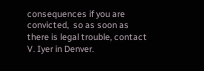consequences if you are convicted,  so as soon as there is legal trouble, contact V. Iyer in Denver.